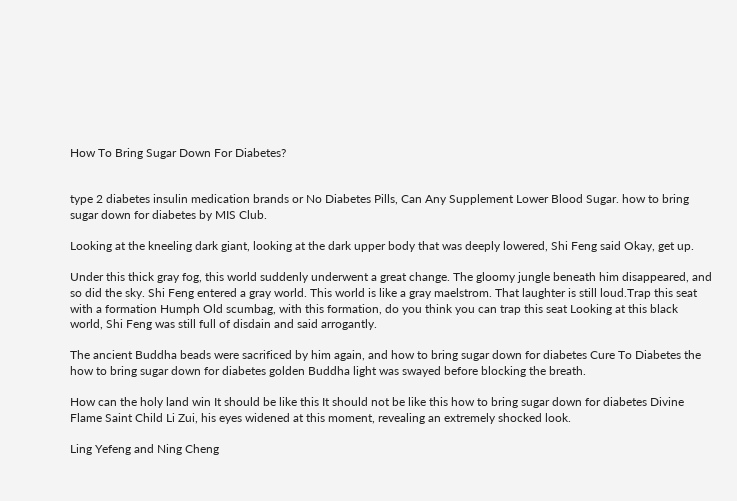How To Bring Sugar Down For Diabetes?


type 2 diabetes insulin medication brands or No Diabetes Pills, Can Any Supplement Lower Blood Sugar. how to bring sugar down for diabetes by MIS Club.

Looking at the kneeling dark giant, looking at the dark upper body that was deeply lowered, Shi Feng said Okay, get up.

Under this thick gray fog, this world suddenly underwent a great change. The gloomy jungle beneath him disappeared, and so did the sky. Shi Feng entered a gray world. This world is like a gray maelstrom. That laughter is still loud.Trap this seat with a formation Humph Old scumbag, with this formation, do you think you can trap this seat Looking at this black world, Shi Feng was still full of disdain and said arrogantly.

The ancient Buddha beads were sacrificed by him again, and how to bring sugar down for diabetes Cure To Diabetes the how to bring sugar down for diabetes golden Buddha light was swayed before blocking the breath.

How can the holy land win It should be like this It should not be like this how to bring sugar down for diabetes Divine Flame Saint Child Li Zui, his eyes widened at this moment, revealing an extremely shocked look.

Ling Yefeng and Ning Cheng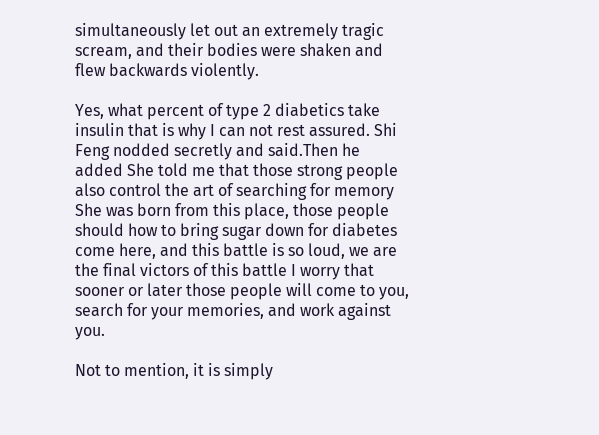simultaneously let out an extremely tragic scream, and their bodies were shaken and flew backwards violently.

Yes, what percent of type 2 diabetics take insulin that is why I can not rest assured. Shi Feng nodded secretly and said.Then he added She told me that those strong people also control the art of searching for memory She was born from this place, those people should how to bring sugar down for diabetes come here, and this battle is so loud, we are the final victors of this battle I worry that sooner or later those people will come to you, search for your memories, and work against you.

Not to mention, it is simply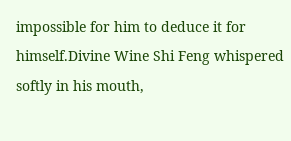impossible for him to deduce it for himself.Divine Wine Shi Feng whispered softly in his mouth,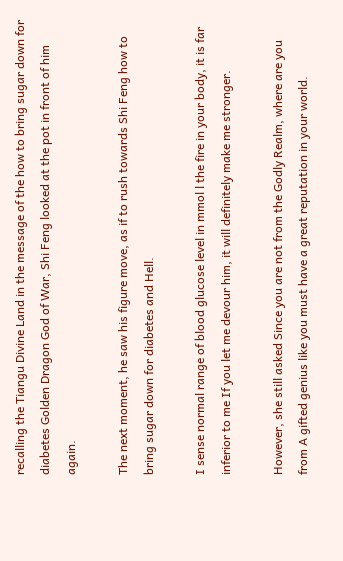recalling the Tiangu Divine Land in the message of the how to bring sugar down for diabetes Golden Dragon God of War, Shi Feng looked at the pot in front of him again.

The next moment, he saw his figure move, as if to rush towards Shi Feng how to bring sugar down for diabetes and Hell.

I sense normal range of blood glucose level in mmol l the fire in your body, it is far inferior to me If you let me devour him, it will definitely make me stronger.

However, she still asked Since you are not from the Godly Realm, where are you from A gifted genius like you must have a great reputation in your world.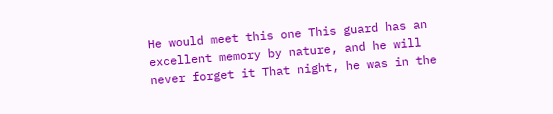He would meet this one This guard has an excellent memory by nature, and he will never forget it That night, he was in the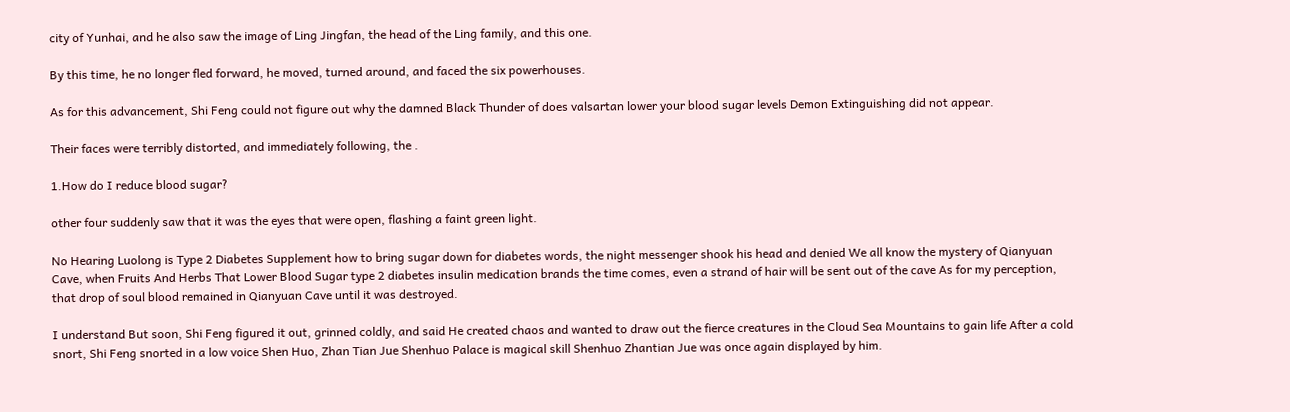city of Yunhai, and he also saw the image of Ling Jingfan, the head of the Ling family, and this one.

By this time, he no longer fled forward, he moved, turned around, and faced the six powerhouses.

As for this advancement, Shi Feng could not figure out why the damned Black Thunder of does valsartan lower your blood sugar levels Demon Extinguishing did not appear.

Their faces were terribly distorted, and immediately following, the .

1.How do I reduce blood sugar?

other four suddenly saw that it was the eyes that were open, flashing a faint green light.

No Hearing Luolong is Type 2 Diabetes Supplement how to bring sugar down for diabetes words, the night messenger shook his head and denied We all know the mystery of Qianyuan Cave, when Fruits And Herbs That Lower Blood Sugar type 2 diabetes insulin medication brands the time comes, even a strand of hair will be sent out of the cave As for my perception, that drop of soul blood remained in Qianyuan Cave until it was destroyed.

I understand But soon, Shi Feng figured it out, grinned coldly, and said He created chaos and wanted to draw out the fierce creatures in the Cloud Sea Mountains to gain life After a cold snort, Shi Feng snorted in a low voice Shen Huo, Zhan Tian Jue Shenhuo Palace is magical skill Shenhuo Zhantian Jue was once again displayed by him.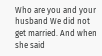Who are you and your husband We did not get married. And when she said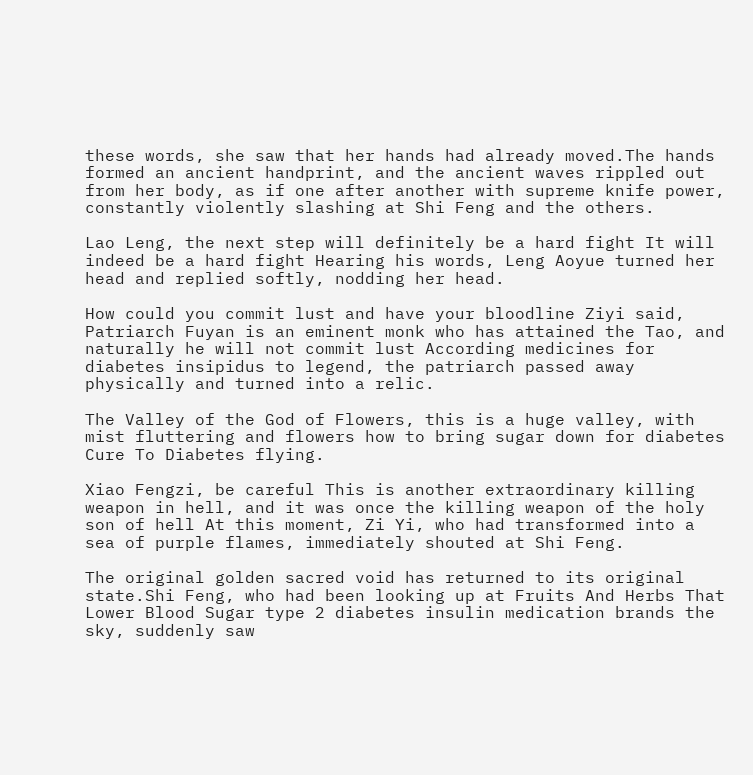these words, she saw that her hands had already moved.The hands formed an ancient handprint, and the ancient waves rippled out from her body, as if one after another with supreme knife power, constantly violently slashing at Shi Feng and the others.

Lao Leng, the next step will definitely be a hard fight It will indeed be a hard fight Hearing his words, Leng Aoyue turned her head and replied softly, nodding her head.

How could you commit lust and have your bloodline Ziyi said, Patriarch Fuyan is an eminent monk who has attained the Tao, and naturally he will not commit lust According medicines for diabetes insipidus to legend, the patriarch passed away physically and turned into a relic.

The Valley of the God of Flowers, this is a huge valley, with mist fluttering and flowers how to bring sugar down for diabetes Cure To Diabetes flying.

Xiao Fengzi, be careful This is another extraordinary killing weapon in hell, and it was once the killing weapon of the holy son of hell At this moment, Zi Yi, who had transformed into a sea of purple flames, immediately shouted at Shi Feng.

The original golden sacred void has returned to its original state.Shi Feng, who had been looking up at Fruits And Herbs That Lower Blood Sugar type 2 diabetes insulin medication brands the sky, suddenly saw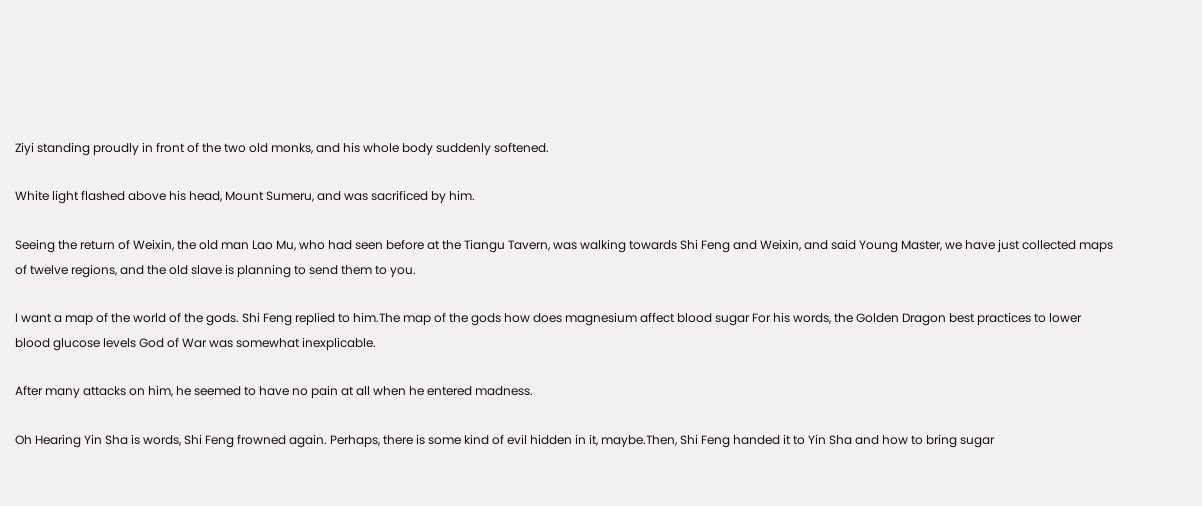Ziyi standing proudly in front of the two old monks, and his whole body suddenly softened.

White light flashed above his head, Mount Sumeru, and was sacrificed by him.

Seeing the return of Weixin, the old man Lao Mu, who had seen before at the Tiangu Tavern, was walking towards Shi Feng and Weixin, and said Young Master, we have just collected maps of twelve regions, and the old slave is planning to send them to you.

I want a map of the world of the gods. Shi Feng replied to him.The map of the gods how does magnesium affect blood sugar For his words, the Golden Dragon best practices to lower blood glucose levels God of War was somewhat inexplicable.

After many attacks on him, he seemed to have no pain at all when he entered madness.

Oh Hearing Yin Sha is words, Shi Feng frowned again. Perhaps, there is some kind of evil hidden in it, maybe.Then, Shi Feng handed it to Yin Sha and how to bring sugar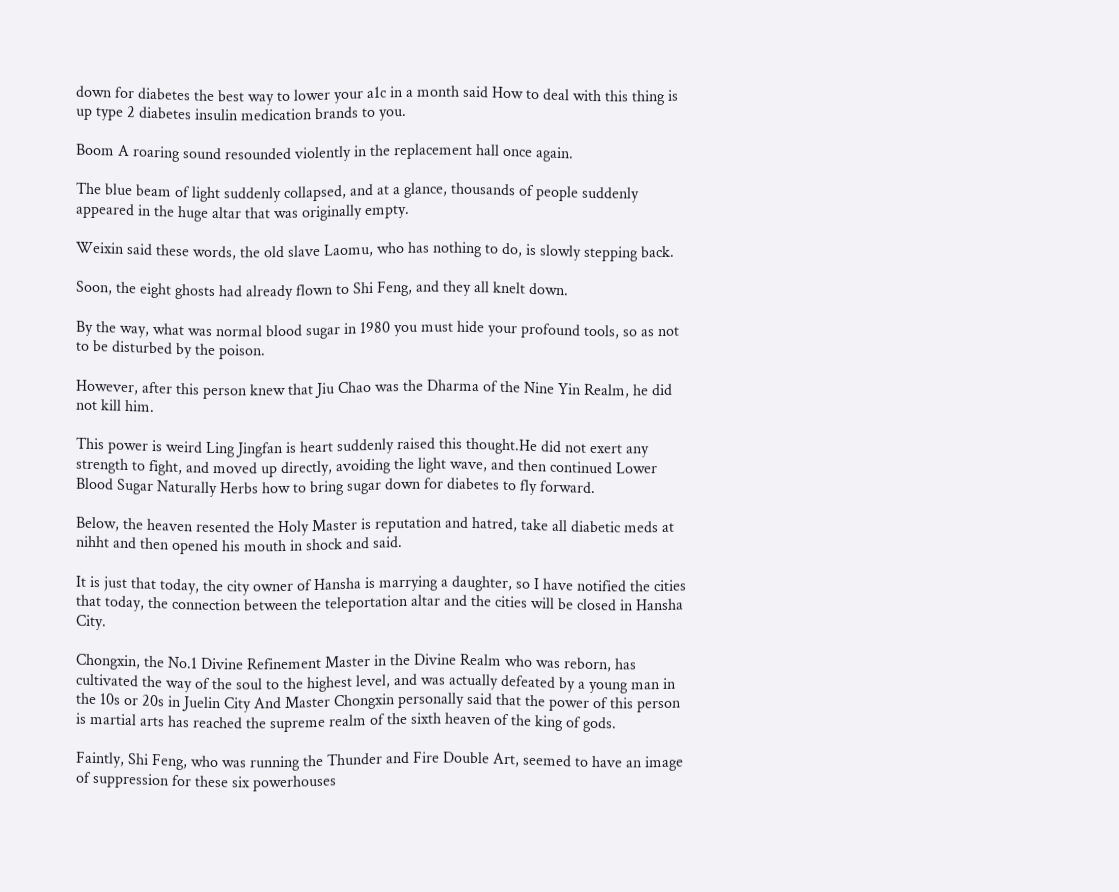down for diabetes the best way to lower your a1c in a month said How to deal with this thing is up type 2 diabetes insulin medication brands to you.

Boom A roaring sound resounded violently in the replacement hall once again.

The blue beam of light suddenly collapsed, and at a glance, thousands of people suddenly appeared in the huge altar that was originally empty.

Weixin said these words, the old slave Laomu, who has nothing to do, is slowly stepping back.

Soon, the eight ghosts had already flown to Shi Feng, and they all knelt down.

By the way, what was normal blood sugar in 1980 you must hide your profound tools, so as not to be disturbed by the poison.

However, after this person knew that Jiu Chao was the Dharma of the Nine Yin Realm, he did not kill him.

This power is weird Ling Jingfan is heart suddenly raised this thought.He did not exert any strength to fight, and moved up directly, avoiding the light wave, and then continued Lower Blood Sugar Naturally Herbs how to bring sugar down for diabetes to fly forward.

Below, the heaven resented the Holy Master is reputation and hatred, take all diabetic meds at nihht and then opened his mouth in shock and said.

It is just that today, the city owner of Hansha is marrying a daughter, so I have notified the cities that today, the connection between the teleportation altar and the cities will be closed in Hansha City.

Chongxin, the No.1 Divine Refinement Master in the Divine Realm who was reborn, has cultivated the way of the soul to the highest level, and was actually defeated by a young man in the 10s or 20s in Juelin City And Master Chongxin personally said that the power of this person is martial arts has reached the supreme realm of the sixth heaven of the king of gods.

Faintly, Shi Feng, who was running the Thunder and Fire Double Art, seemed to have an image of suppression for these six powerhouses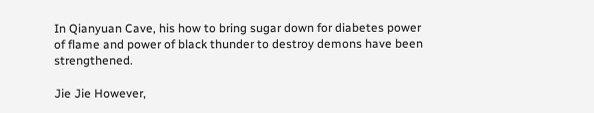In Qianyuan Cave, his how to bring sugar down for diabetes power of flame and power of black thunder to destroy demons have been strengthened.

Jie Jie However,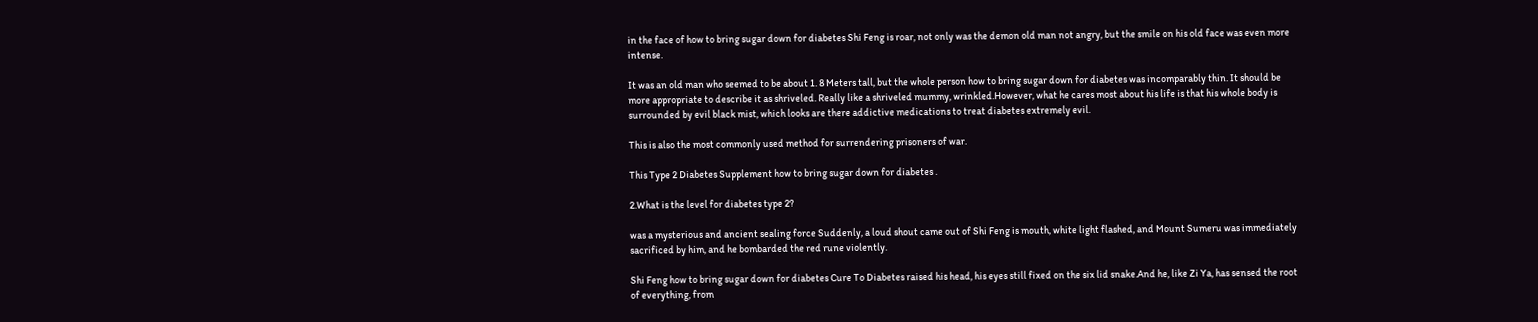in the face of how to bring sugar down for diabetes Shi Feng is roar, not only was the demon old man not angry, but the smile on his old face was even more intense.

It was an old man who seemed to be about 1. 8 Meters tall, but the whole person how to bring sugar down for diabetes was incomparably thin. It should be more appropriate to describe it as shriveled. Really like a shriveled mummy, wrinkled.However, what he cares most about his life is that his whole body is surrounded by evil black mist, which looks are there addictive medications to treat diabetes extremely evil.

This is also the most commonly used method for surrendering prisoners of war.

This Type 2 Diabetes Supplement how to bring sugar down for diabetes .

2.What is the level for diabetes type 2?

was a mysterious and ancient sealing force Suddenly, a loud shout came out of Shi Feng is mouth, white light flashed, and Mount Sumeru was immediately sacrificed by him, and he bombarded the red rune violently.

Shi Feng how to bring sugar down for diabetes Cure To Diabetes raised his head, his eyes still fixed on the six lid snake.And he, like Zi Ya, has sensed the root of everything, from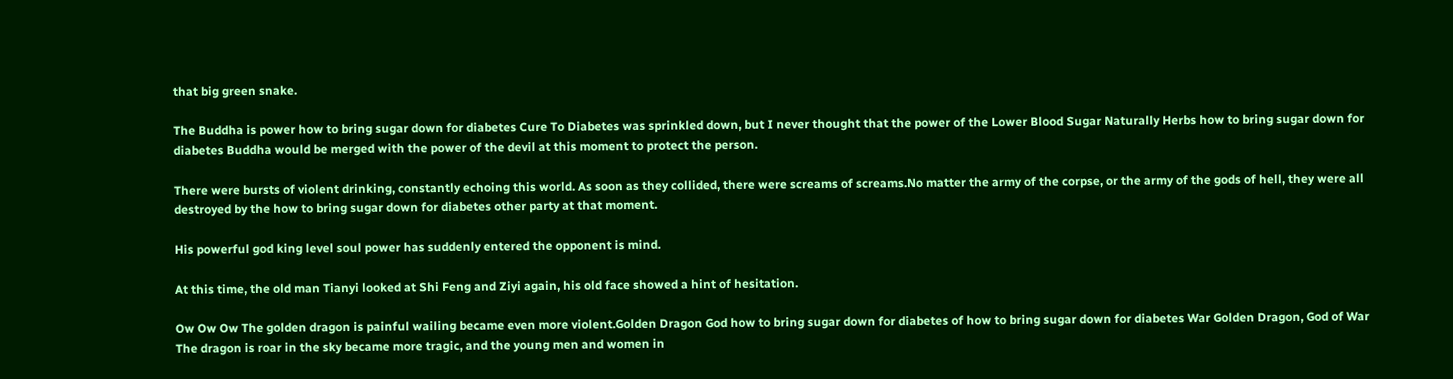that big green snake.

The Buddha is power how to bring sugar down for diabetes Cure To Diabetes was sprinkled down, but I never thought that the power of the Lower Blood Sugar Naturally Herbs how to bring sugar down for diabetes Buddha would be merged with the power of the devil at this moment to protect the person.

There were bursts of violent drinking, constantly echoing this world. As soon as they collided, there were screams of screams.No matter the army of the corpse, or the army of the gods of hell, they were all destroyed by the how to bring sugar down for diabetes other party at that moment.

His powerful god king level soul power has suddenly entered the opponent is mind.

At this time, the old man Tianyi looked at Shi Feng and Ziyi again, his old face showed a hint of hesitation.

Ow Ow Ow The golden dragon is painful wailing became even more violent.Golden Dragon God how to bring sugar down for diabetes of how to bring sugar down for diabetes War Golden Dragon, God of War The dragon is roar in the sky became more tragic, and the young men and women in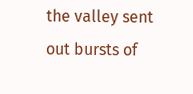the valley sent out bursts of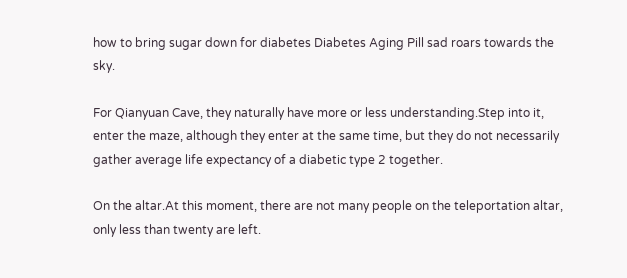how to bring sugar down for diabetes Diabetes Aging Pill sad roars towards the sky.

For Qianyuan Cave, they naturally have more or less understanding.Step into it, enter the maze, although they enter at the same time, but they do not necessarily gather average life expectancy of a diabetic type 2 together.

On the altar.At this moment, there are not many people on the teleportation altar, only less than twenty are left.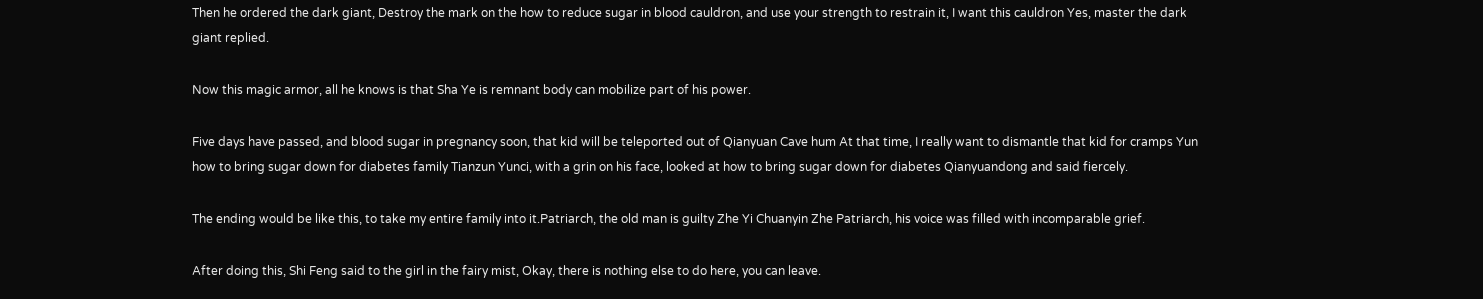Then he ordered the dark giant, Destroy the mark on the how to reduce sugar in blood cauldron, and use your strength to restrain it, I want this cauldron Yes, master the dark giant replied.

Now this magic armor, all he knows is that Sha Ye is remnant body can mobilize part of his power.

Five days have passed, and blood sugar in pregnancy soon, that kid will be teleported out of Qianyuan Cave hum At that time, I really want to dismantle that kid for cramps Yun how to bring sugar down for diabetes family Tianzun Yunci, with a grin on his face, looked at how to bring sugar down for diabetes Qianyuandong and said fiercely.

The ending would be like this, to take my entire family into it.Patriarch, the old man is guilty Zhe Yi Chuanyin Zhe Patriarch, his voice was filled with incomparable grief.

After doing this, Shi Feng said to the girl in the fairy mist, Okay, there is nothing else to do here, you can leave.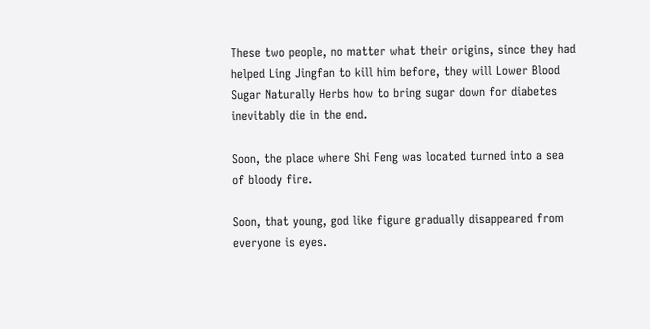These two people, no matter what their origins, since they had helped Ling Jingfan to kill him before, they will Lower Blood Sugar Naturally Herbs how to bring sugar down for diabetes inevitably die in the end.

Soon, the place where Shi Feng was located turned into a sea of bloody fire.

Soon, that young, god like figure gradually disappeared from everyone is eyes.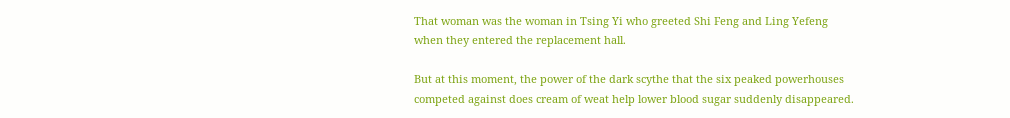That woman was the woman in Tsing Yi who greeted Shi Feng and Ling Yefeng when they entered the replacement hall.

But at this moment, the power of the dark scythe that the six peaked powerhouses competed against does cream of weat help lower blood sugar suddenly disappeared.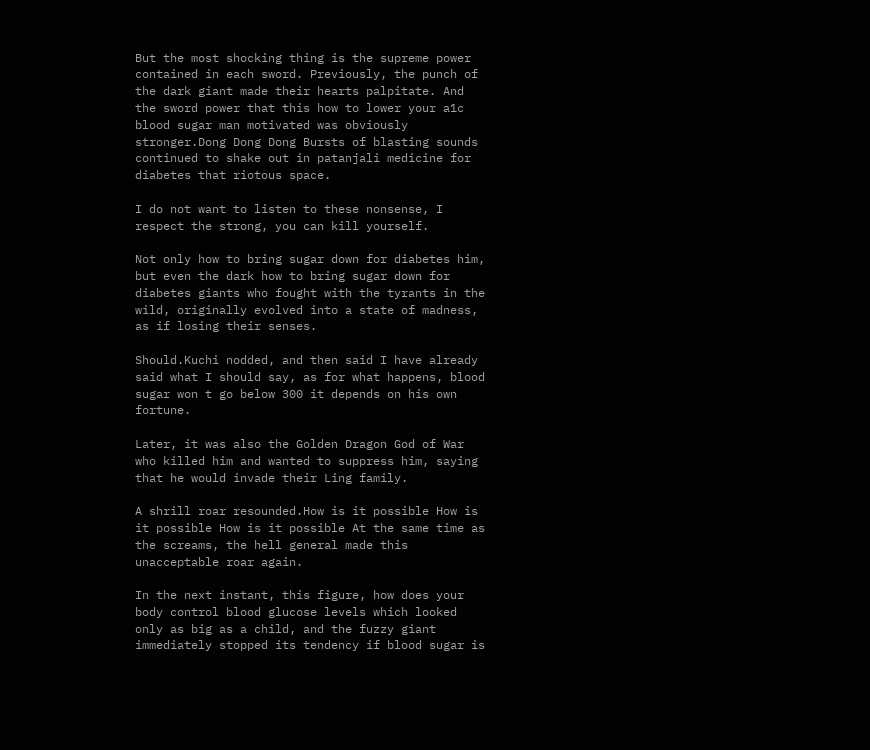But the most shocking thing is the supreme power contained in each sword. Previously, the punch of the dark giant made their hearts palpitate. And the sword power that this how to lower your a1c blood sugar man motivated was obviously stronger.Dong Dong Dong Bursts of blasting sounds continued to shake out in patanjali medicine for diabetes that riotous space.

I do not want to listen to these nonsense, I respect the strong, you can kill yourself.

Not only how to bring sugar down for diabetes him, but even the dark how to bring sugar down for diabetes giants who fought with the tyrants in the wild, originally evolved into a state of madness, as if losing their senses.

Should.Kuchi nodded, and then said I have already said what I should say, as for what happens, blood sugar won t go below 300 it depends on his own fortune.

Later, it was also the Golden Dragon God of War who killed him and wanted to suppress him, saying that he would invade their Ling family.

A shrill roar resounded.How is it possible How is it possible How is it possible At the same time as the screams, the hell general made this unacceptable roar again.

In the next instant, this figure, how does your body control blood glucose levels which looked only as big as a child, and the fuzzy giant immediately stopped its tendency if blood sugar is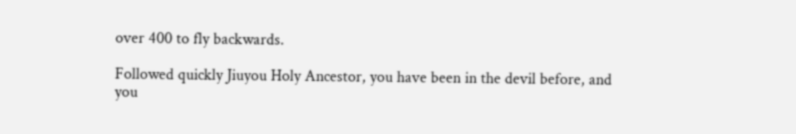over 400 to fly backwards.

Followed quickly Jiuyou Holy Ancestor, you have been in the devil before, and you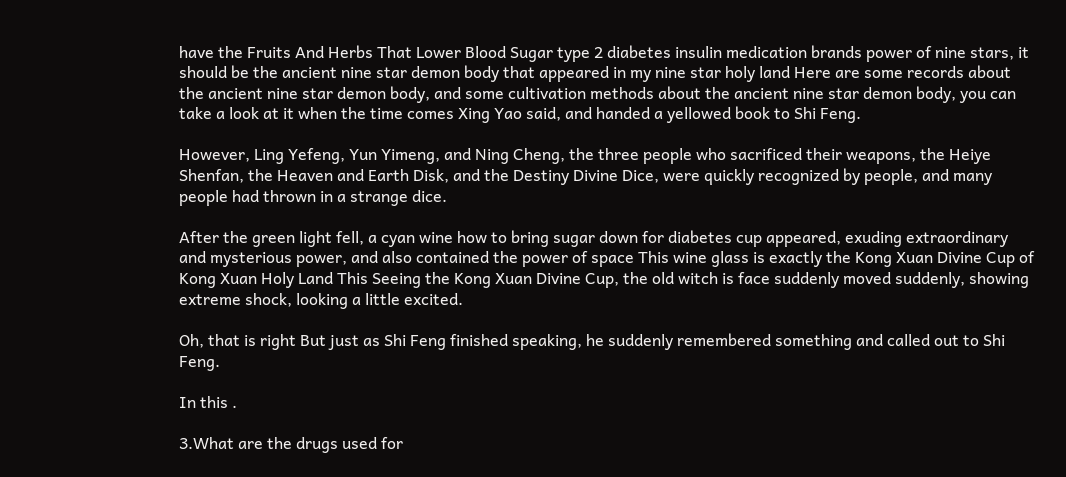have the Fruits And Herbs That Lower Blood Sugar type 2 diabetes insulin medication brands power of nine stars, it should be the ancient nine star demon body that appeared in my nine star holy land Here are some records about the ancient nine star demon body, and some cultivation methods about the ancient nine star demon body, you can take a look at it when the time comes Xing Yao said, and handed a yellowed book to Shi Feng.

However, Ling Yefeng, Yun Yimeng, and Ning Cheng, the three people who sacrificed their weapons, the Heiye Shenfan, the Heaven and Earth Disk, and the Destiny Divine Dice, were quickly recognized by people, and many people had thrown in a strange dice.

After the green light fell, a cyan wine how to bring sugar down for diabetes cup appeared, exuding extraordinary and mysterious power, and also contained the power of space This wine glass is exactly the Kong Xuan Divine Cup of Kong Xuan Holy Land This Seeing the Kong Xuan Divine Cup, the old witch is face suddenly moved suddenly, showing extreme shock, looking a little excited.

Oh, that is right But just as Shi Feng finished speaking, he suddenly remembered something and called out to Shi Feng.

In this .

3.What are the drugs used for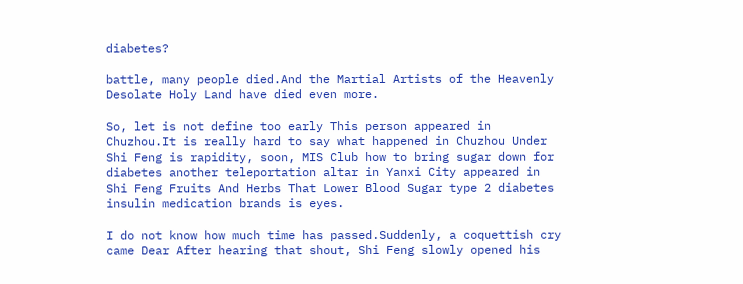diabetes?

battle, many people died.And the Martial Artists of the Heavenly Desolate Holy Land have died even more.

So, let is not define too early This person appeared in Chuzhou.It is really hard to say what happened in Chuzhou Under Shi Feng is rapidity, soon, MIS Club how to bring sugar down for diabetes another teleportation altar in Yanxi City appeared in Shi Feng Fruits And Herbs That Lower Blood Sugar type 2 diabetes insulin medication brands is eyes.

I do not know how much time has passed.Suddenly, a coquettish cry came Dear After hearing that shout, Shi Feng slowly opened his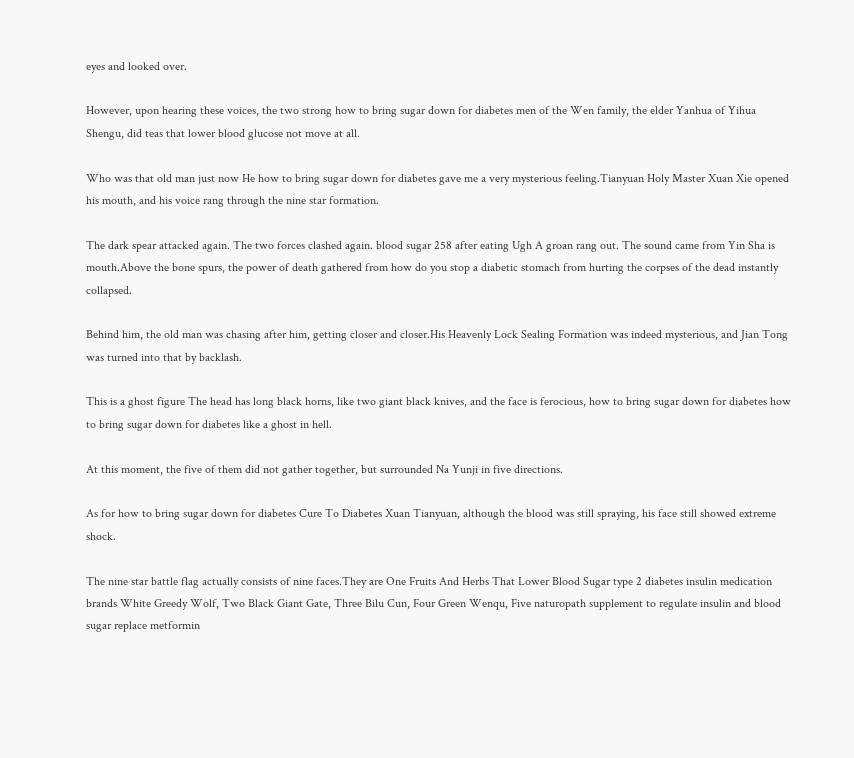eyes and looked over.

However, upon hearing these voices, the two strong how to bring sugar down for diabetes men of the Wen family, the elder Yanhua of Yihua Shengu, did teas that lower blood glucose not move at all.

Who was that old man just now He how to bring sugar down for diabetes gave me a very mysterious feeling.Tianyuan Holy Master Xuan Xie opened his mouth, and his voice rang through the nine star formation.

The dark spear attacked again. The two forces clashed again. blood sugar 258 after eating Ugh A groan rang out. The sound came from Yin Sha is mouth.Above the bone spurs, the power of death gathered from how do you stop a diabetic stomach from hurting the corpses of the dead instantly collapsed.

Behind him, the old man was chasing after him, getting closer and closer.His Heavenly Lock Sealing Formation was indeed mysterious, and Jian Tong was turned into that by backlash.

This is a ghost figure The head has long black horns, like two giant black knives, and the face is ferocious, how to bring sugar down for diabetes how to bring sugar down for diabetes like a ghost in hell.

At this moment, the five of them did not gather together, but surrounded Na Yunji in five directions.

As for how to bring sugar down for diabetes Cure To Diabetes Xuan Tianyuan, although the blood was still spraying, his face still showed extreme shock.

The nine star battle flag actually consists of nine faces.They are One Fruits And Herbs That Lower Blood Sugar type 2 diabetes insulin medication brands White Greedy Wolf, Two Black Giant Gate, Three Bilu Cun, Four Green Wenqu, Five naturopath supplement to regulate insulin and blood sugar replace metformin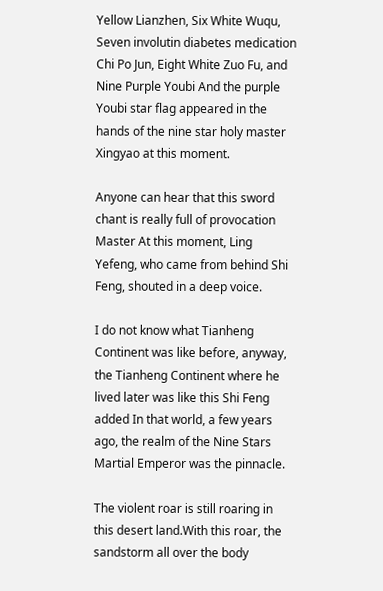Yellow Lianzhen, Six White Wuqu, Seven involutin diabetes medication Chi Po Jun, Eight White Zuo Fu, and Nine Purple Youbi And the purple Youbi star flag appeared in the hands of the nine star holy master Xingyao at this moment.

Anyone can hear that this sword chant is really full of provocation Master At this moment, Ling Yefeng, who came from behind Shi Feng, shouted in a deep voice.

I do not know what Tianheng Continent was like before, anyway, the Tianheng Continent where he lived later was like this Shi Feng added In that world, a few years ago, the realm of the Nine Stars Martial Emperor was the pinnacle.

The violent roar is still roaring in this desert land.With this roar, the sandstorm all over the body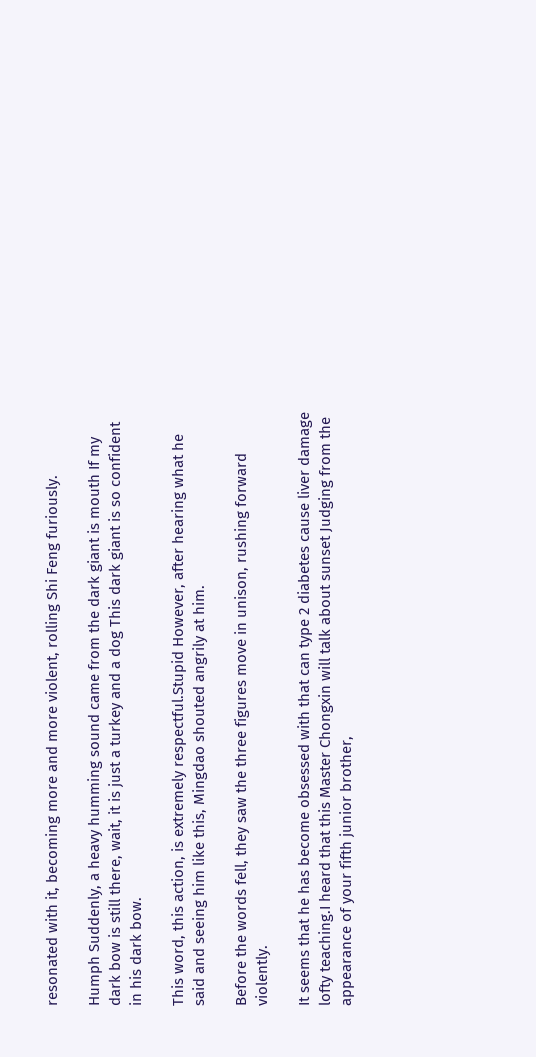resonated with it, becoming more and more violent, rolling Shi Feng furiously.

Humph Suddenly, a heavy humming sound came from the dark giant is mouth If my dark bow is still there, wait, it is just a turkey and a dog This dark giant is so confident in his dark bow.

This word, this action, is extremely respectful.Stupid However, after hearing what he said and seeing him like this, Mingdao shouted angrily at him.

Before the words fell, they saw the three figures move in unison, rushing forward violently.

It seems that he has become obsessed with that can type 2 diabetes cause liver damage lofty teaching.I heard that this Master Chongxin will talk about sunset Judging from the appearance of your fifth junior brother,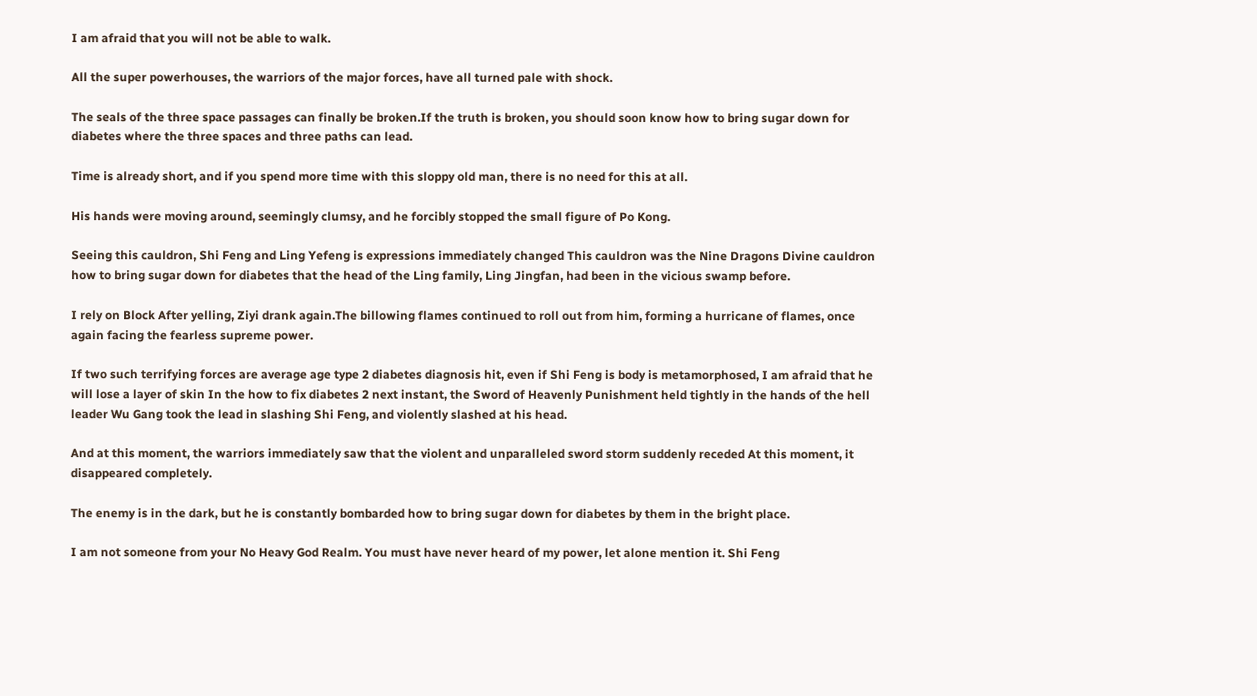I am afraid that you will not be able to walk.

All the super powerhouses, the warriors of the major forces, have all turned pale with shock.

The seals of the three space passages can finally be broken.If the truth is broken, you should soon know how to bring sugar down for diabetes where the three spaces and three paths can lead.

Time is already short, and if you spend more time with this sloppy old man, there is no need for this at all.

His hands were moving around, seemingly clumsy, and he forcibly stopped the small figure of Po Kong.

Seeing this cauldron, Shi Feng and Ling Yefeng is expressions immediately changed This cauldron was the Nine Dragons Divine cauldron how to bring sugar down for diabetes that the head of the Ling family, Ling Jingfan, had been in the vicious swamp before.

I rely on Block After yelling, Ziyi drank again.The billowing flames continued to roll out from him, forming a hurricane of flames, once again facing the fearless supreme power.

If two such terrifying forces are average age type 2 diabetes diagnosis hit, even if Shi Feng is body is metamorphosed, I am afraid that he will lose a layer of skin In the how to fix diabetes 2 next instant, the Sword of Heavenly Punishment held tightly in the hands of the hell leader Wu Gang took the lead in slashing Shi Feng, and violently slashed at his head.

And at this moment, the warriors immediately saw that the violent and unparalleled sword storm suddenly receded At this moment, it disappeared completely.

The enemy is in the dark, but he is constantly bombarded how to bring sugar down for diabetes by them in the bright place.

I am not someone from your No Heavy God Realm. You must have never heard of my power, let alone mention it. Shi Feng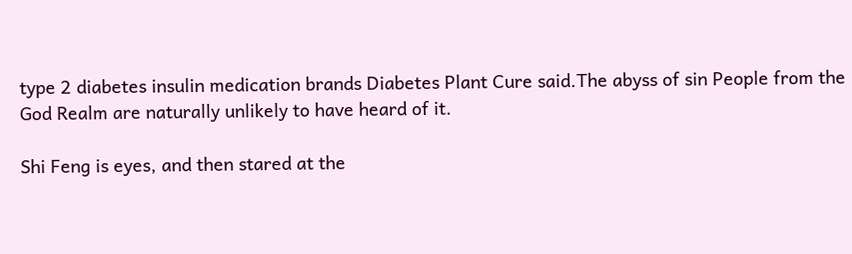type 2 diabetes insulin medication brands Diabetes Plant Cure said.The abyss of sin People from the God Realm are naturally unlikely to have heard of it.

Shi Feng is eyes, and then stared at the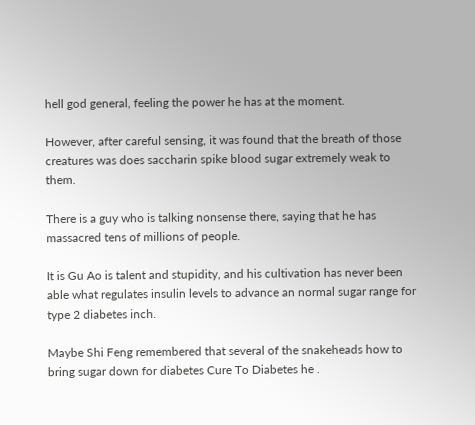hell god general, feeling the power he has at the moment.

However, after careful sensing, it was found that the breath of those creatures was does saccharin spike blood sugar extremely weak to them.

There is a guy who is talking nonsense there, saying that he has massacred tens of millions of people.

It is Gu Ao is talent and stupidity, and his cultivation has never been able what regulates insulin levels to advance an normal sugar range for type 2 diabetes inch.

Maybe Shi Feng remembered that several of the snakeheads how to bring sugar down for diabetes Cure To Diabetes he .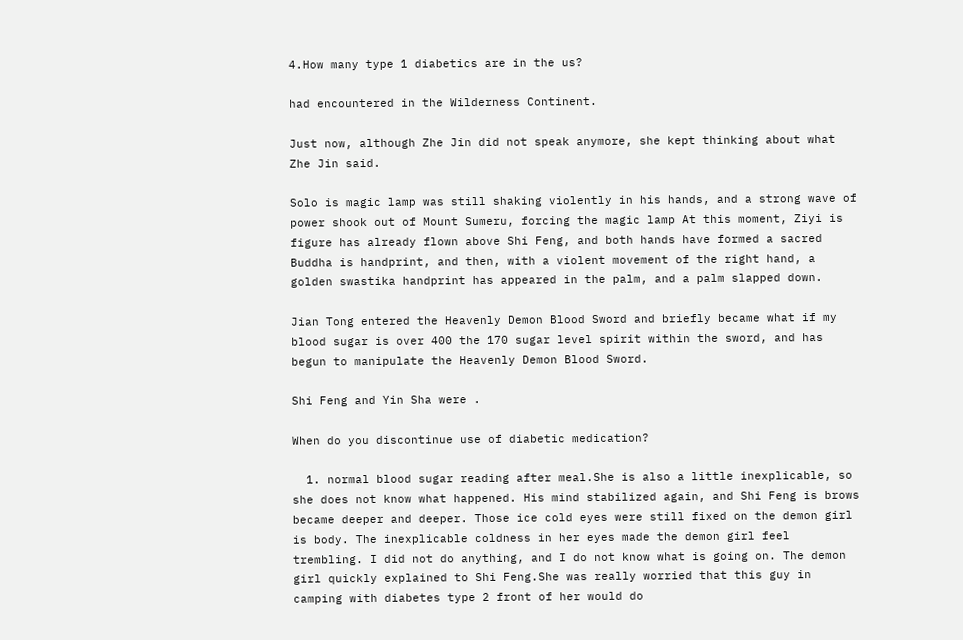4.How many type 1 diabetics are in the us?

had encountered in the Wilderness Continent.

Just now, although Zhe Jin did not speak anymore, she kept thinking about what Zhe Jin said.

Solo is magic lamp was still shaking violently in his hands, and a strong wave of power shook out of Mount Sumeru, forcing the magic lamp At this moment, Ziyi is figure has already flown above Shi Feng, and both hands have formed a sacred Buddha is handprint, and then, with a violent movement of the right hand, a golden swastika handprint has appeared in the palm, and a palm slapped down.

Jian Tong entered the Heavenly Demon Blood Sword and briefly became what if my blood sugar is over 400 the 170 sugar level spirit within the sword, and has begun to manipulate the Heavenly Demon Blood Sword.

Shi Feng and Yin Sha were .

When do you discontinue use of diabetic medication?

  1. normal blood sugar reading after meal.She is also a little inexplicable, so she does not know what happened. His mind stabilized again, and Shi Feng is brows became deeper and deeper. Those ice cold eyes were still fixed on the demon girl is body. The inexplicable coldness in her eyes made the demon girl feel trembling. I did not do anything, and I do not know what is going on. The demon girl quickly explained to Shi Feng.She was really worried that this guy in camping with diabetes type 2 front of her would do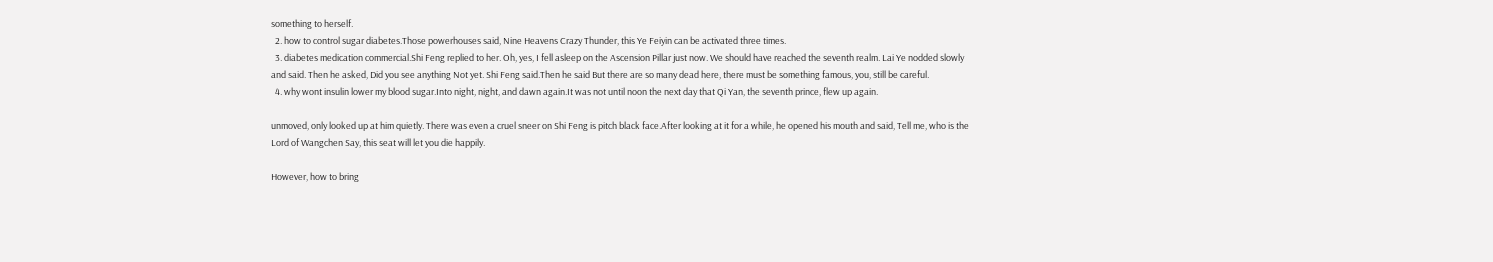something to herself.
  2. how to control sugar diabetes.Those powerhouses said, Nine Heavens Crazy Thunder, this Ye Feiyin can be activated three times.
  3. diabetes medication commercial.Shi Feng replied to her. Oh, yes, I fell asleep on the Ascension Pillar just now. We should have reached the seventh realm. Lai Ye nodded slowly and said. Then he asked, Did you see anything Not yet. Shi Feng said.Then he said But there are so many dead here, there must be something famous, you, still be careful.
  4. why wont insulin lower my blood sugar.Into night, night, and dawn again.It was not until noon the next day that Qi Yan, the seventh prince, flew up again.

unmoved, only looked up at him quietly. There was even a cruel sneer on Shi Feng is pitch black face.After looking at it for a while, he opened his mouth and said, Tell me, who is the Lord of Wangchen Say, this seat will let you die happily.

However, how to bring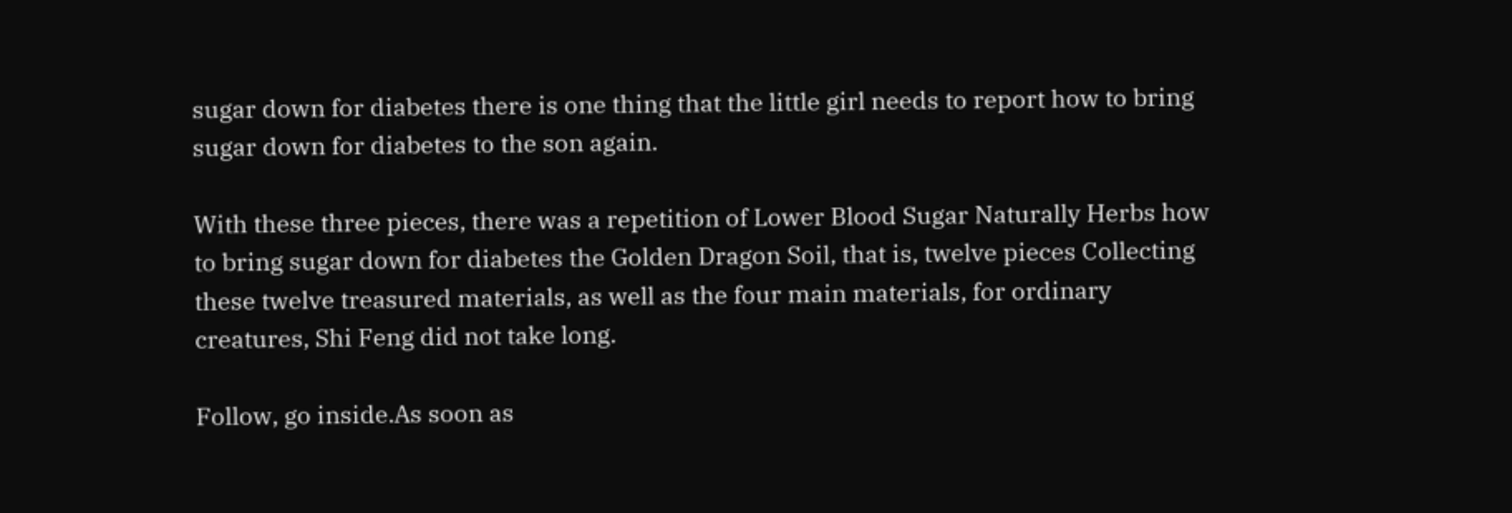sugar down for diabetes there is one thing that the little girl needs to report how to bring sugar down for diabetes to the son again.

With these three pieces, there was a repetition of Lower Blood Sugar Naturally Herbs how to bring sugar down for diabetes the Golden Dragon Soil, that is, twelve pieces Collecting these twelve treasured materials, as well as the four main materials, for ordinary creatures, Shi Feng did not take long.

Follow, go inside.As soon as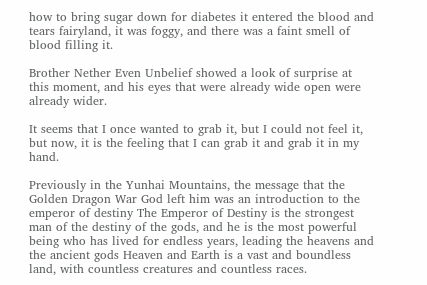how to bring sugar down for diabetes it entered the blood and tears fairyland, it was foggy, and there was a faint smell of blood filling it.

Brother Nether Even Unbelief showed a look of surprise at this moment, and his eyes that were already wide open were already wider.

It seems that I once wanted to grab it, but I could not feel it, but now, it is the feeling that I can grab it and grab it in my hand.

Previously in the Yunhai Mountains, the message that the Golden Dragon War God left him was an introduction to the emperor of destiny The Emperor of Destiny is the strongest man of the destiny of the gods, and he is the most powerful being who has lived for endless years, leading the heavens and the ancient gods Heaven and Earth is a vast and boundless land, with countless creatures and countless races.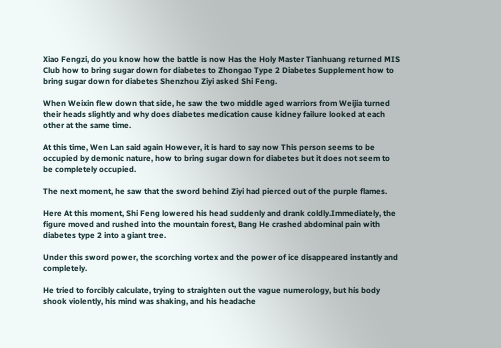Xiao Fengzi, do you know how the battle is now Has the Holy Master Tianhuang returned MIS Club how to bring sugar down for diabetes to Zhongao Type 2 Diabetes Supplement how to bring sugar down for diabetes Shenzhou Ziyi asked Shi Feng.

When Weixin flew down that side, he saw the two middle aged warriors from Weijia turned their heads slightly and why does diabetes medication cause kidney failure looked at each other at the same time.

At this time, Wen Lan said again However, it is hard to say now This person seems to be occupied by demonic nature, how to bring sugar down for diabetes but it does not seem to be completely occupied.

The next moment, he saw that the sword behind Ziyi had pierced out of the purple flames.

Here At this moment, Shi Feng lowered his head suddenly and drank coldly.Immediately, the figure moved and rushed into the mountain forest, Bang He crashed abdominal pain with diabetes type 2 into a giant tree.

Under this sword power, the scorching vortex and the power of ice disappeared instantly and completely.

He tried to forcibly calculate, trying to straighten out the vague numerology, but his body shook violently, his mind was shaking, and his headache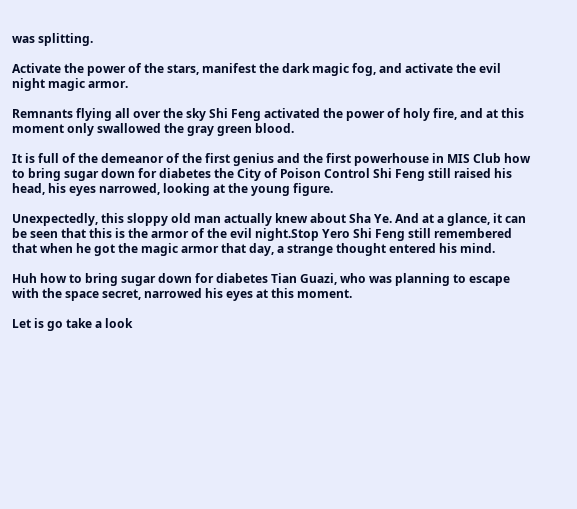was splitting.

Activate the power of the stars, manifest the dark magic fog, and activate the evil night magic armor.

Remnants flying all over the sky Shi Feng activated the power of holy fire, and at this moment only swallowed the gray green blood.

It is full of the demeanor of the first genius and the first powerhouse in MIS Club how to bring sugar down for diabetes the City of Poison Control Shi Feng still raised his head, his eyes narrowed, looking at the young figure.

Unexpectedly, this sloppy old man actually knew about Sha Ye. And at a glance, it can be seen that this is the armor of the evil night.Stop Yero Shi Feng still remembered that when he got the magic armor that day, a strange thought entered his mind.

Huh how to bring sugar down for diabetes Tian Guazi, who was planning to escape with the space secret, narrowed his eyes at this moment.

Let is go take a look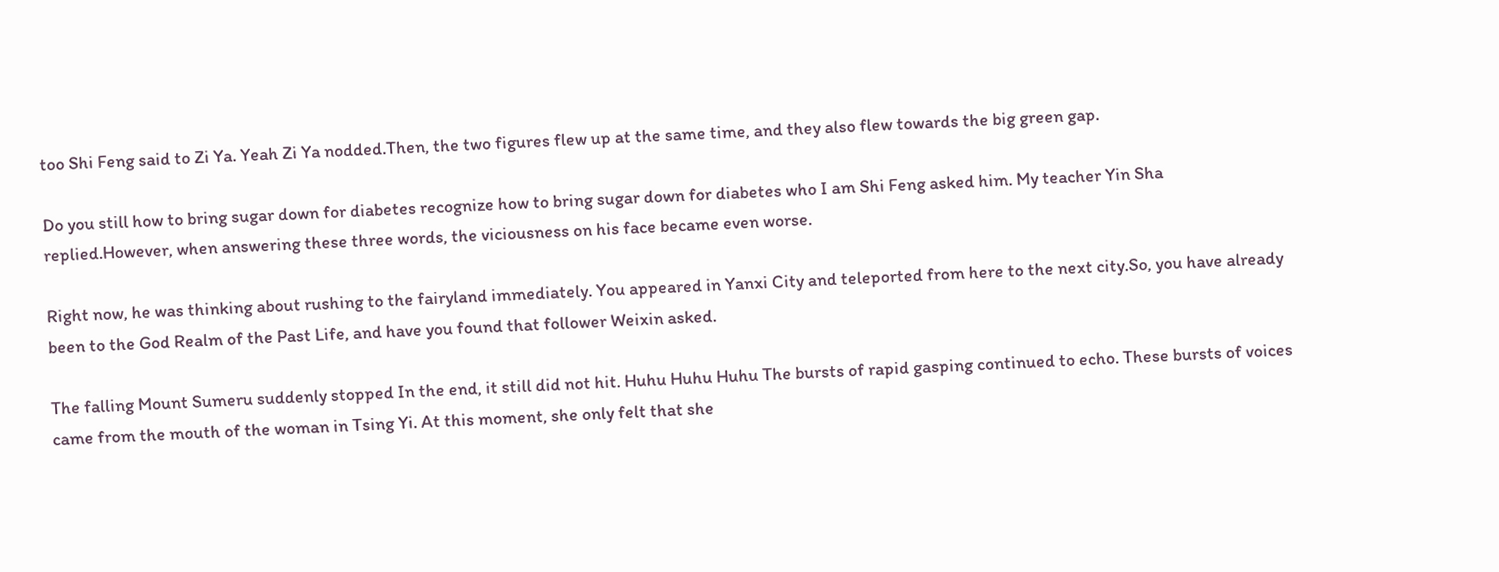too Shi Feng said to Zi Ya. Yeah Zi Ya nodded.Then, the two figures flew up at the same time, and they also flew towards the big green gap.

Do you still how to bring sugar down for diabetes recognize how to bring sugar down for diabetes who I am Shi Feng asked him. My teacher Yin Sha replied.However, when answering these three words, the viciousness on his face became even worse.

Right now, he was thinking about rushing to the fairyland immediately. You appeared in Yanxi City and teleported from here to the next city.So, you have already been to the God Realm of the Past Life, and have you found that follower Weixin asked.

The falling Mount Sumeru suddenly stopped In the end, it still did not hit. Huhu Huhu Huhu The bursts of rapid gasping continued to echo. These bursts of voices came from the mouth of the woman in Tsing Yi. At this moment, she only felt that she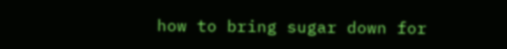how to bring sugar down for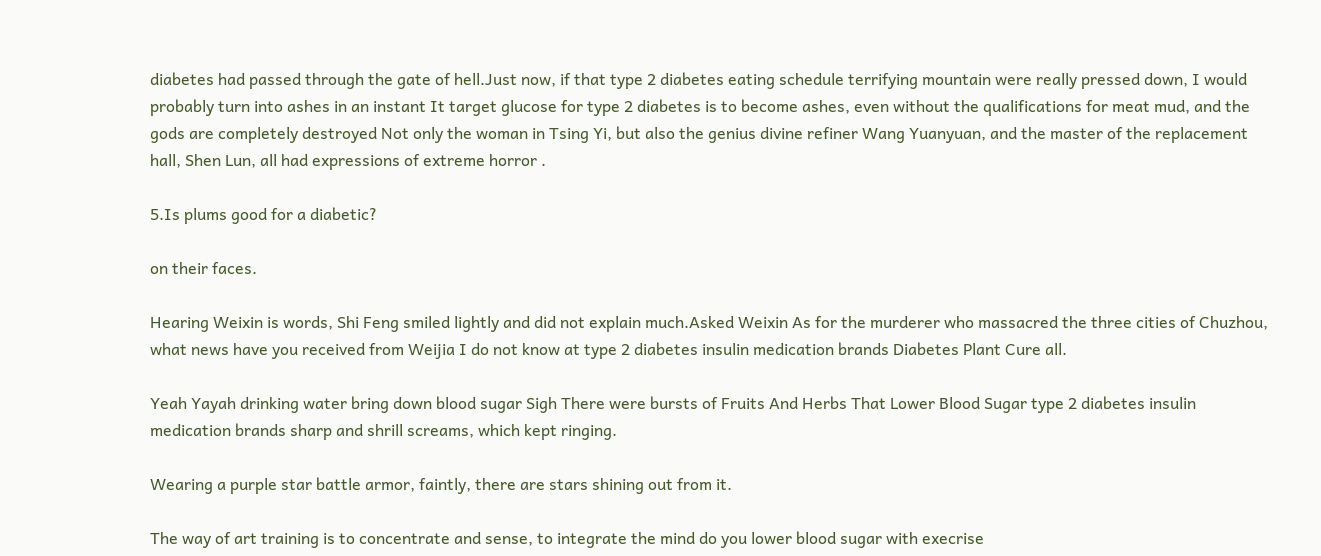diabetes had passed through the gate of hell.Just now, if that type 2 diabetes eating schedule terrifying mountain were really pressed down, I would probably turn into ashes in an instant It target glucose for type 2 diabetes is to become ashes, even without the qualifications for meat mud, and the gods are completely destroyed Not only the woman in Tsing Yi, but also the genius divine refiner Wang Yuanyuan, and the master of the replacement hall, Shen Lun, all had expressions of extreme horror .

5.Is plums good for a diabetic?

on their faces.

Hearing Weixin is words, Shi Feng smiled lightly and did not explain much.Asked Weixin As for the murderer who massacred the three cities of Chuzhou, what news have you received from Weijia I do not know at type 2 diabetes insulin medication brands Diabetes Plant Cure all.

Yeah Yayah drinking water bring down blood sugar Sigh There were bursts of Fruits And Herbs That Lower Blood Sugar type 2 diabetes insulin medication brands sharp and shrill screams, which kept ringing.

Wearing a purple star battle armor, faintly, there are stars shining out from it.

The way of art training is to concentrate and sense, to integrate the mind do you lower blood sugar with execrise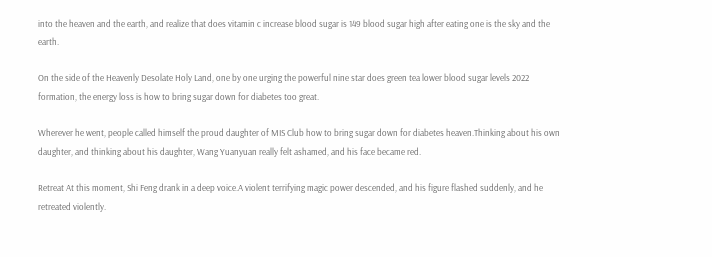into the heaven and the earth, and realize that does vitamin c increase blood sugar is 149 blood sugar high after eating one is the sky and the earth.

On the side of the Heavenly Desolate Holy Land, one by one urging the powerful nine star does green tea lower blood sugar levels 2022 formation, the energy loss is how to bring sugar down for diabetes too great.

Wherever he went, people called himself the proud daughter of MIS Club how to bring sugar down for diabetes heaven.Thinking about his own daughter, and thinking about his daughter, Wang Yuanyuan really felt ashamed, and his face became red.

Retreat At this moment, Shi Feng drank in a deep voice.A violent terrifying magic power descended, and his figure flashed suddenly, and he retreated violently.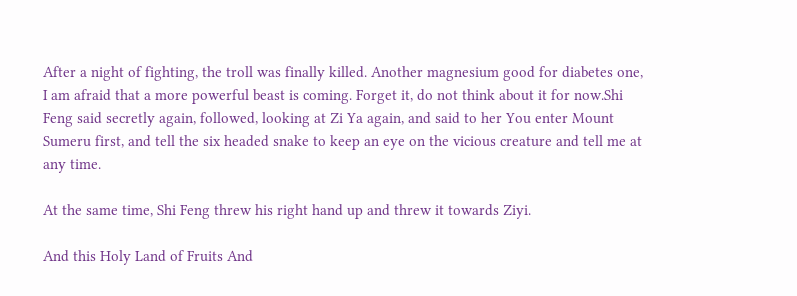After a night of fighting, the troll was finally killed. Another magnesium good for diabetes one, I am afraid that a more powerful beast is coming. Forget it, do not think about it for now.Shi Feng said secretly again, followed, looking at Zi Ya again, and said to her You enter Mount Sumeru first, and tell the six headed snake to keep an eye on the vicious creature and tell me at any time.

At the same time, Shi Feng threw his right hand up and threw it towards Ziyi.

And this Holy Land of Fruits And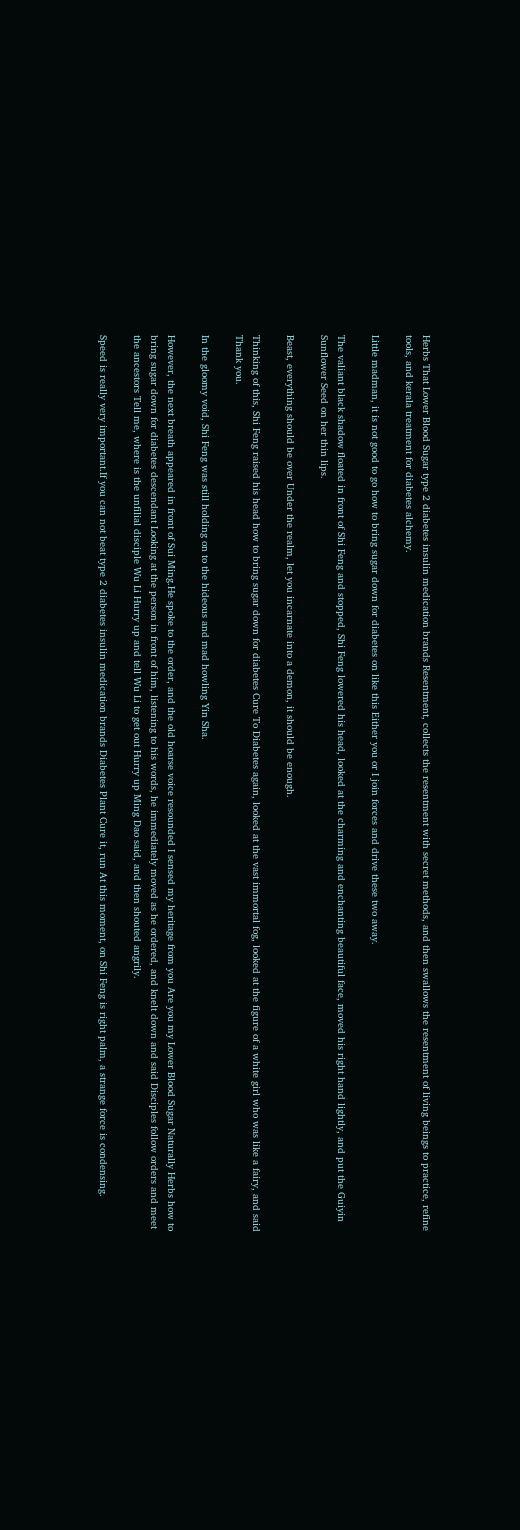Herbs That Lower Blood Sugar type 2 diabetes insulin medication brands Resentment, collects the resentment with secret methods, and then swallows the resentment of living beings to practice, refine tools, and kerala treatment for diabetes alchemy.

Little madman, it is not good to go how to bring sugar down for diabetes on like this Either you or I join forces and drive these two away.

The valiant black shadow floated in front of Shi Feng and stopped, Shi Feng lowered his head, looked at the charming and enchanting beautiful face, moved his right hand lightly, and put the Guiyin Sunflower Seed on her thin lips.

Beast, everything should be over Under the realm, let you incarnate into a demon, it should be enough.

Thinking of this, Shi Feng raised his head how to bring sugar down for diabetes Cure To Diabetes again, looked at the vast immortal fog, looked at the figure of a white girl who was like a fairy, and said Thank you.

In the gloomy void, Shi Feng was still holding on to the hideous and mad howling Yin Sha.

However, the next breath appeared in front of Sui Ming.He spoke to the order, and the old hoarse voice resounded I sensed my heritage from you Are you my Lower Blood Sugar Naturally Herbs how to bring sugar down for diabetes descendant Looking at the person in front of him, listening to his words, he immediately moved as he ordered, and knelt down and said Disciples follow orders and meet the ancestors Tell me, where is the unfilial disciple Wu Li Hurry up and tell Wu Li to get out Hurry up Ming Dao said, and then shouted angrily.

Speed is really very important.If you can not beat type 2 diabetes insulin medication brands Diabetes Plant Cure it, run At this moment, on Shi Feng is right palm, a strange force is condensing.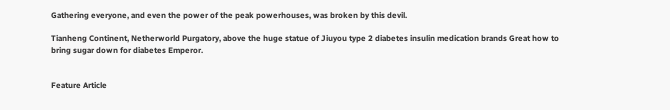Gathering everyone, and even the power of the peak powerhouses, was broken by this devil.

Tianheng Continent, Netherworld Purgatory, above the huge statue of Jiuyou type 2 diabetes insulin medication brands Great how to bring sugar down for diabetes Emperor.


Feature Article